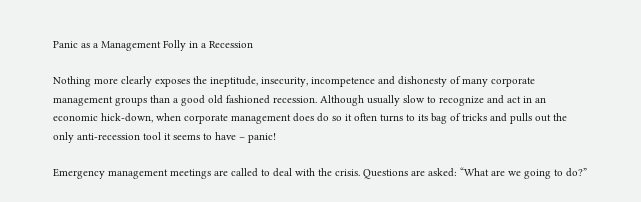Panic as a Management Folly in a Recession

Nothing more clearly exposes the ineptitude, insecurity, incompetence and dishonesty of many corporate management groups than a good old fashioned recession. Although usually slow to recognize and act in an economic hick-down, when corporate management does do so it often turns to its bag of tricks and pulls out the only anti-recession tool it seems to have – panic!

Emergency management meetings are called to deal with the crisis. Questions are asked: “What are we going to do?”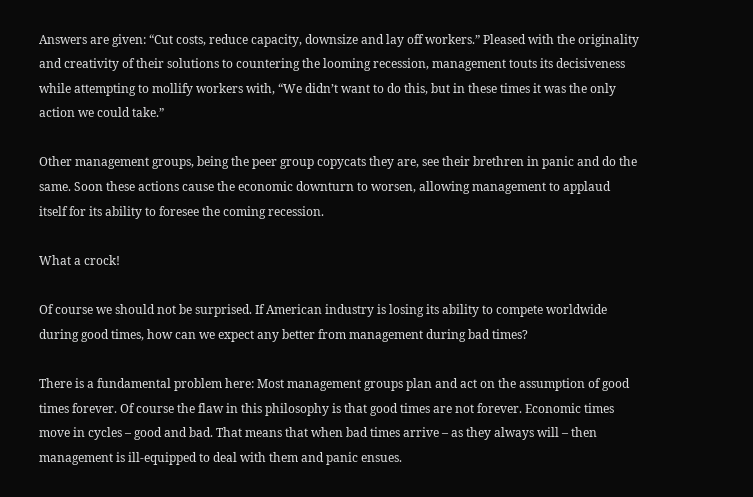Answers are given: “Cut costs, reduce capacity, downsize and lay off workers.” Pleased with the originality and creativity of their solutions to countering the looming recession, management touts its decisiveness while attempting to mollify workers with, “We didn’t want to do this, but in these times it was the only action we could take.”

Other management groups, being the peer group copycats they are, see their brethren in panic and do the same. Soon these actions cause the economic downturn to worsen, allowing management to applaud itself for its ability to foresee the coming recession.

What a crock!

Of course we should not be surprised. If American industry is losing its ability to compete worldwide during good times, how can we expect any better from management during bad times?

There is a fundamental problem here: Most management groups plan and act on the assumption of good times forever. Of course the flaw in this philosophy is that good times are not forever. Economic times move in cycles – good and bad. That means that when bad times arrive – as they always will – then management is ill-equipped to deal with them and panic ensues.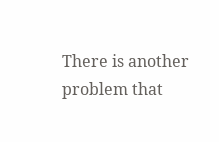There is another problem that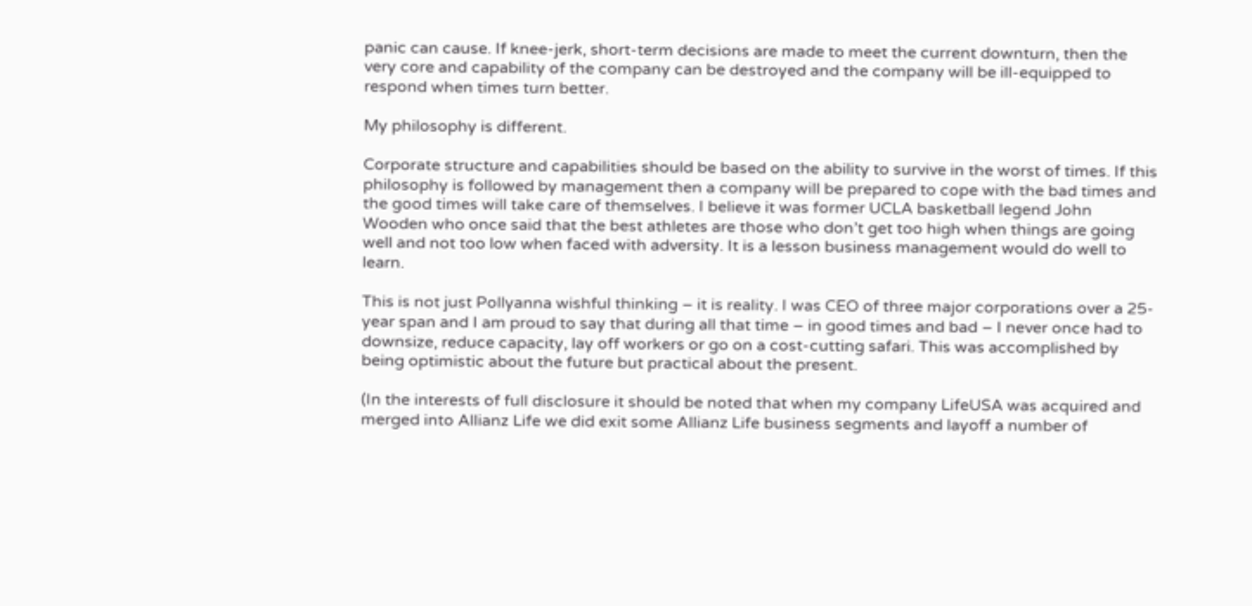panic can cause. If knee-jerk, short-term decisions are made to meet the current downturn, then the very core and capability of the company can be destroyed and the company will be ill-equipped to respond when times turn better.

My philosophy is different.

Corporate structure and capabilities should be based on the ability to survive in the worst of times. If this philosophy is followed by management then a company will be prepared to cope with the bad times and the good times will take care of themselves. I believe it was former UCLA basketball legend John Wooden who once said that the best athletes are those who don’t get too high when things are going well and not too low when faced with adversity. It is a lesson business management would do well to learn.

This is not just Pollyanna wishful thinking – it is reality. I was CEO of three major corporations over a 25-year span and I am proud to say that during all that time – in good times and bad – I never once had to downsize, reduce capacity, lay off workers or go on a cost-cutting safari. This was accomplished by being optimistic about the future but practical about the present.

(In the interests of full disclosure it should be noted that when my company LifeUSA was acquired and merged into Allianz Life we did exit some Allianz Life business segments and layoff a number of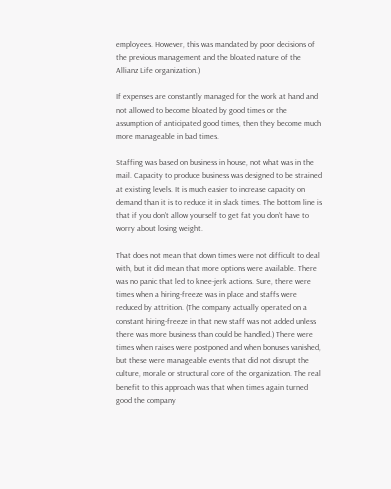employees. However, this was mandated by poor decisions of the previous management and the bloated nature of the Allianz Life organization.)

If expenses are constantly managed for the work at hand and not allowed to become bloated by good times or the assumption of anticipated good times, then they become much more manageable in bad times.

Staffing was based on business in house, not what was in the mail. Capacity to produce business was designed to be strained at existing levels. It is much easier to increase capacity on demand than it is to reduce it in slack times. The bottom line is that if you don’t allow yourself to get fat you don’t have to worry about losing weight.

That does not mean that down times were not difficult to deal with, but it did mean that more options were available. There was no panic that led to knee-jerk actions. Sure, there were times when a hiring-freeze was in place and staffs were reduced by attrition. (The company actually operated on a constant hiring-freeze in that new staff was not added unless there was more business than could be handled.) There were times when raises were postponed and when bonuses vanished, but these were manageable events that did not disrupt the culture, morale or structural core of the organization. The real benefit to this approach was that when times again turned good the company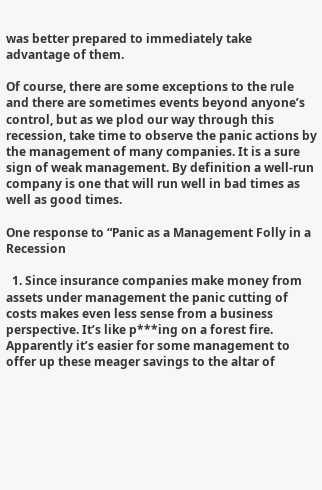was better prepared to immediately take advantage of them.

Of course, there are some exceptions to the rule and there are sometimes events beyond anyone’s control, but as we plod our way through this recession, take time to observe the panic actions by the management of many companies. It is a sure sign of weak management. By definition a well-run company is one that will run well in bad times as well as good times.

One response to “Panic as a Management Folly in a Recession

  1. Since insurance companies make money from assets under management the panic cutting of costs makes even less sense from a business perspective. It’s like p***ing on a forest fire. Apparently it’s easier for some management to offer up these meager savings to the altar of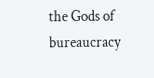the Gods of bureaucracy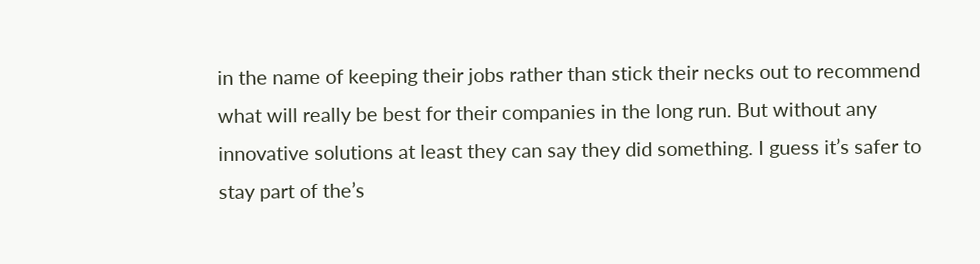in the name of keeping their jobs rather than stick their necks out to recommend what will really be best for their companies in the long run. But without any innovative solutions at least they can say they did something. I guess it’s safer to stay part of the’s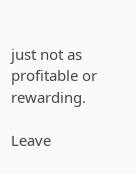just not as profitable or rewarding.

Leave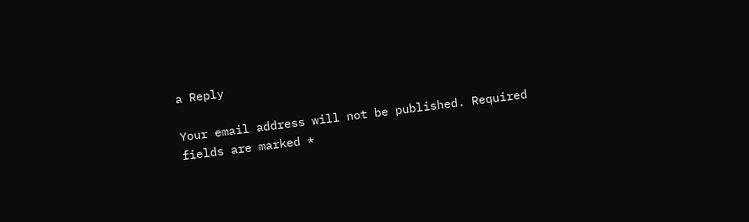a Reply

Your email address will not be published. Required fields are marked *